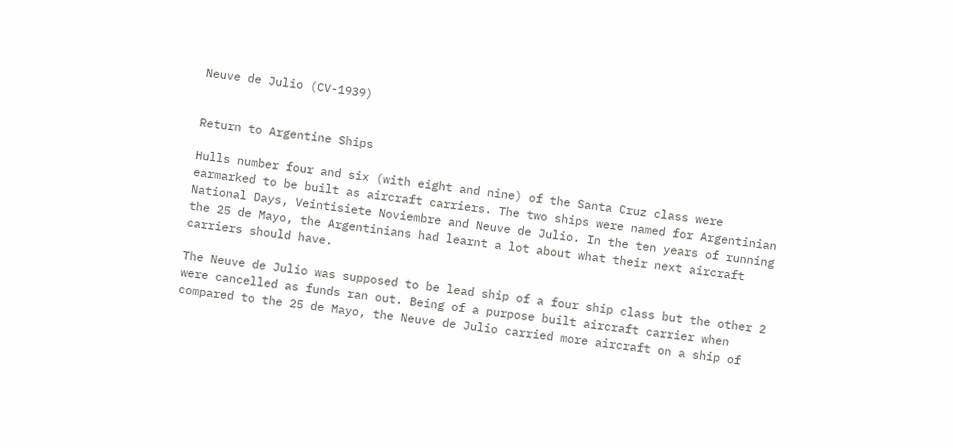Neuve de Julio (CV-1939)


Return to Argentine Ships

Hulls number four and six (with eight and nine) of the Santa Cruz class were earmarked to be built as aircraft carriers. The two ships were named for Argentinian National Days, Veintisiete Noviembre and Neuve de Julio. In the ten years of running the 25 de Mayo, the Argentinians had learnt a lot about what their next aircraft carriers should have.

The Neuve de Julio was supposed to be lead ship of a four ship class but the other 2 were cancelled as funds ran out. Being of a purpose built aircraft carrier when compared to the 25 de Mayo, the Neuve de Julio carried more aircraft on a ship of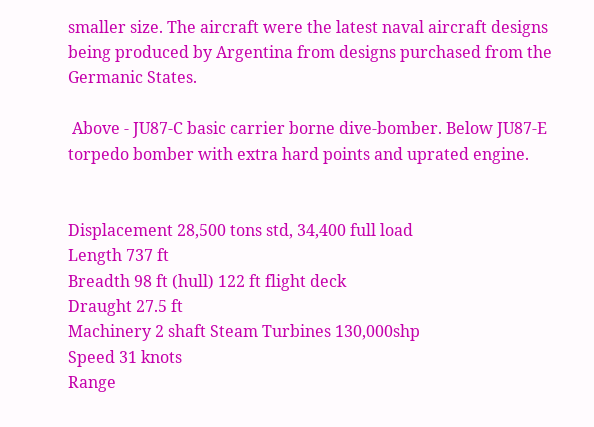smaller size. The aircraft were the latest naval aircraft designs being produced by Argentina from designs purchased from the Germanic States.

 Above - JU87-C basic carrier borne dive-bomber. Below JU87-E torpedo bomber with extra hard points and uprated engine.


Displacement 28,500 tons std, 34,400 full load
Length 737 ft
Breadth 98 ft (hull) 122 ft flight deck
Draught 27.5 ft
Machinery 2 shaft Steam Turbines 130,000shp
Speed 31 knots
Range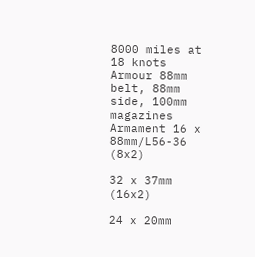8000 miles at 18 knots
Armour 88mm belt, 88mm side, 100mm magazines
Armament 16 x 88mm/L56-36 (8x2)

32 x 37mm (16x2)

24 x 20mm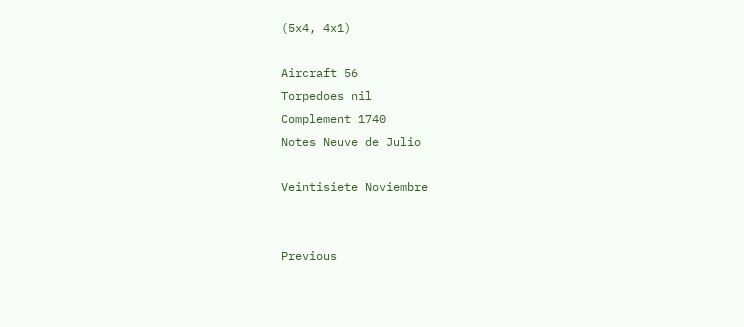(5x4, 4x1)

Aircraft 56
Torpedoes nil
Complement 1740
Notes Neuve de Julio

Veintisiete Noviembre


Previous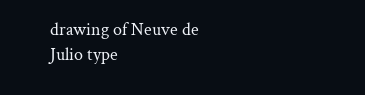drawing of Neuve de Julio type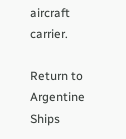aircraft carrier.

Return to Argentine Ships